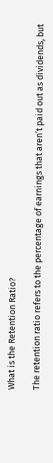What is the Retention Ratio?

The retention ratio refers to the percentage of earnings that aren’t paid out as dividends, but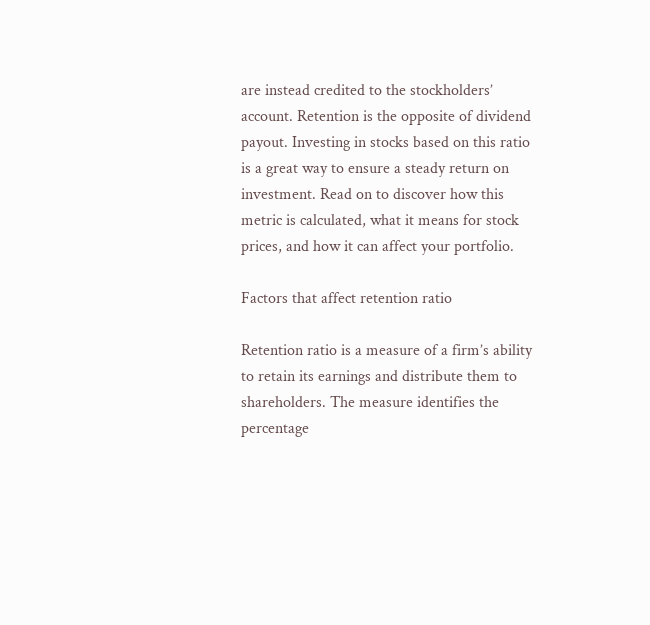are instead credited to the stockholders’ account. Retention is the opposite of dividend payout. Investing in stocks based on this ratio is a great way to ensure a steady return on investment. Read on to discover how this metric is calculated, what it means for stock prices, and how it can affect your portfolio.

Factors that affect retention ratio

Retention ratio is a measure of a firm’s ability to retain its earnings and distribute them to shareholders. The measure identifies the percentage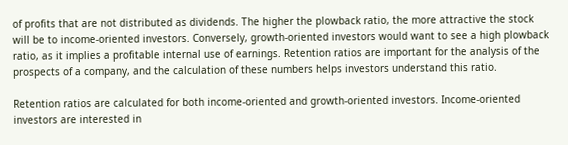of profits that are not distributed as dividends. The higher the plowback ratio, the more attractive the stock will be to income-oriented investors. Conversely, growth-oriented investors would want to see a high plowback ratio, as it implies a profitable internal use of earnings. Retention ratios are important for the analysis of the prospects of a company, and the calculation of these numbers helps investors understand this ratio.

Retention ratios are calculated for both income-oriented and growth-oriented investors. Income-oriented investors are interested in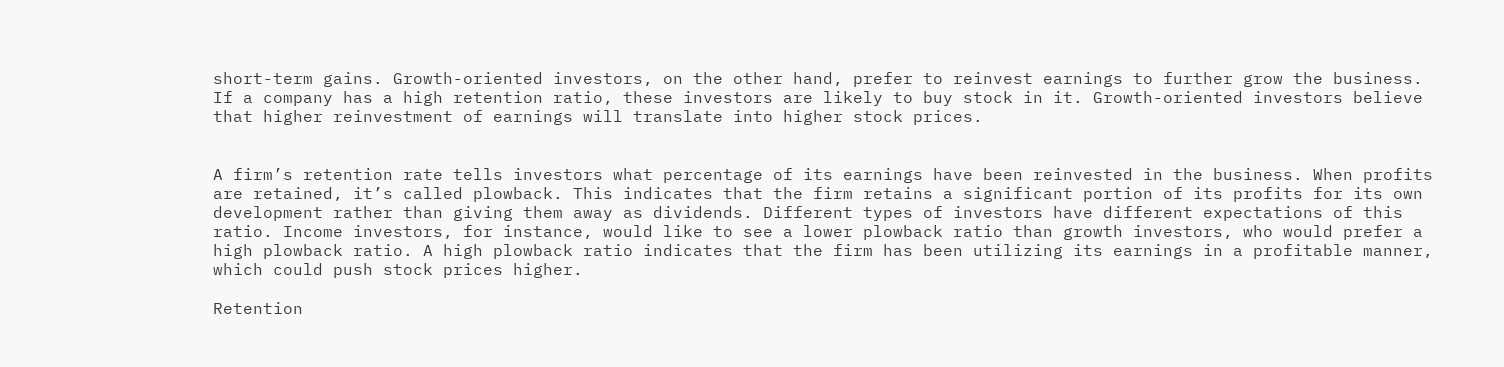short-term gains. Growth-oriented investors, on the other hand, prefer to reinvest earnings to further grow the business. If a company has a high retention ratio, these investors are likely to buy stock in it. Growth-oriented investors believe that higher reinvestment of earnings will translate into higher stock prices.


A firm’s retention rate tells investors what percentage of its earnings have been reinvested in the business. When profits are retained, it’s called plowback. This indicates that the firm retains a significant portion of its profits for its own development rather than giving them away as dividends. Different types of investors have different expectations of this ratio. Income investors, for instance, would like to see a lower plowback ratio than growth investors, who would prefer a high plowback ratio. A high plowback ratio indicates that the firm has been utilizing its earnings in a profitable manner, which could push stock prices higher.

Retention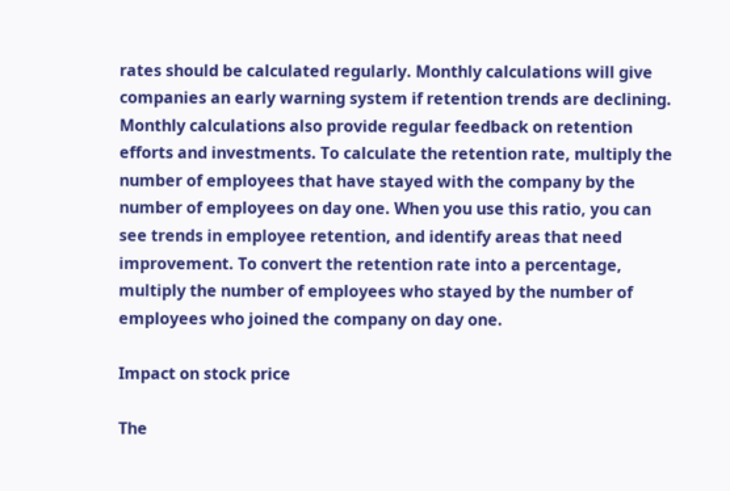rates should be calculated regularly. Monthly calculations will give companies an early warning system if retention trends are declining. Monthly calculations also provide regular feedback on retention efforts and investments. To calculate the retention rate, multiply the number of employees that have stayed with the company by the number of employees on day one. When you use this ratio, you can see trends in employee retention, and identify areas that need improvement. To convert the retention rate into a percentage, multiply the number of employees who stayed by the number of employees who joined the company on day one.

Impact on stock price

The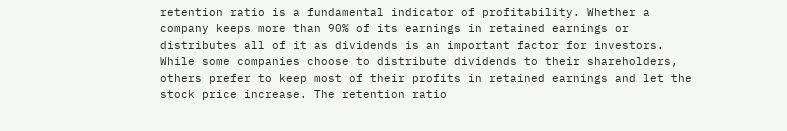retention ratio is a fundamental indicator of profitability. Whether a company keeps more than 90% of its earnings in retained earnings or distributes all of it as dividends is an important factor for investors. While some companies choose to distribute dividends to their shareholders, others prefer to keep most of their profits in retained earnings and let the stock price increase. The retention ratio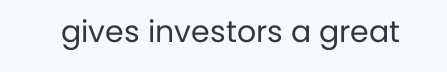gives investors a great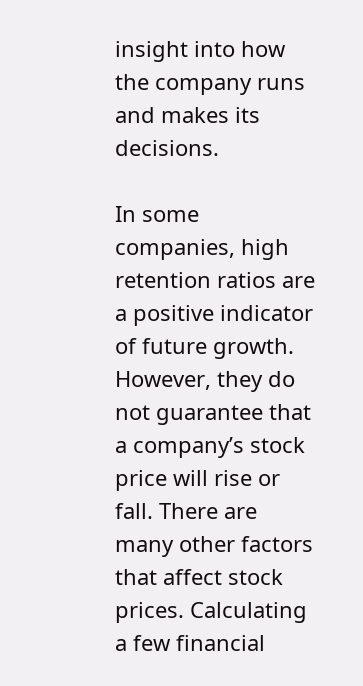insight into how the company runs and makes its decisions.

In some companies, high retention ratios are a positive indicator of future growth. However, they do not guarantee that a company’s stock price will rise or fall. There are many other factors that affect stock prices. Calculating a few financial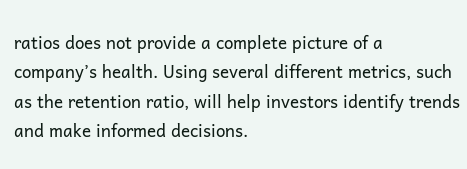ratios does not provide a complete picture of a company’s health. Using several different metrics, such as the retention ratio, will help investors identify trends and make informed decisions.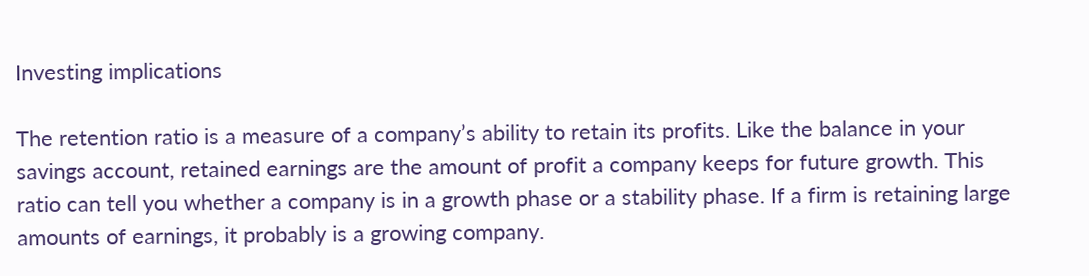Investing implications

The retention ratio is a measure of a company’s ability to retain its profits. Like the balance in your savings account, retained earnings are the amount of profit a company keeps for future growth. This ratio can tell you whether a company is in a growth phase or a stability phase. If a firm is retaining large amounts of earnings, it probably is a growing company.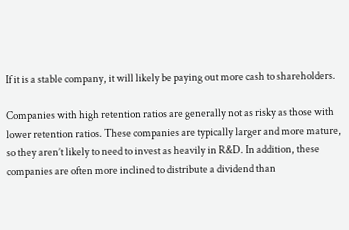If it is a stable company, it will likely be paying out more cash to shareholders.

Companies with high retention ratios are generally not as risky as those with lower retention ratios. These companies are typically larger and more mature, so they aren’t likely to need to invest as heavily in R&D. In addition, these companies are often more inclined to distribute a dividend than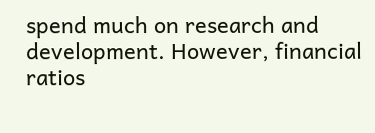spend much on research and development. However, financial ratios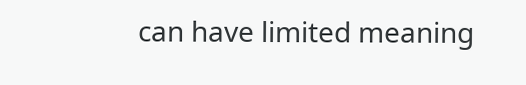can have limited meaning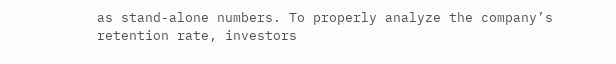as stand-alone numbers. To properly analyze the company’s retention rate, investors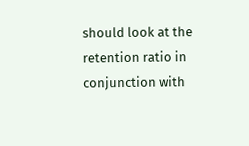should look at the retention ratio in conjunction with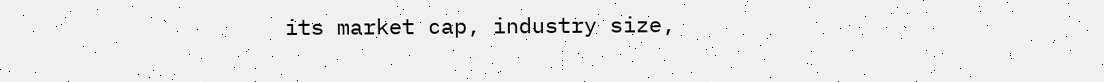its market cap, industry size,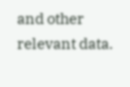and other relevant data.